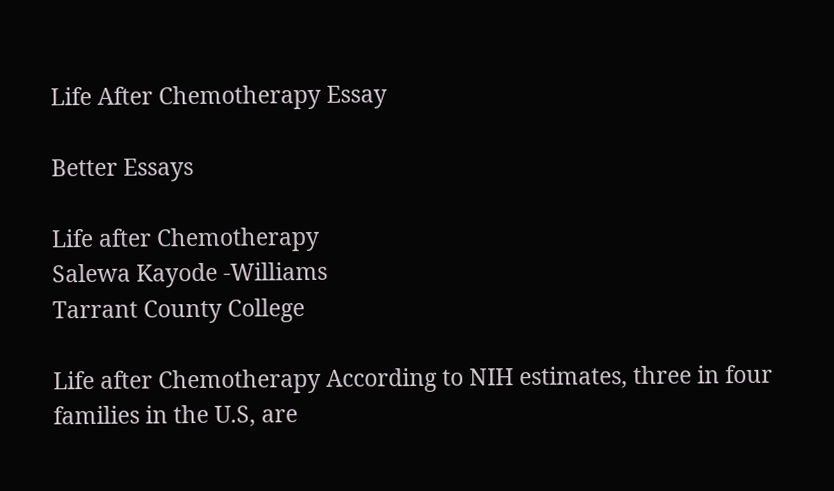Life After Chemotherapy Essay

Better Essays

Life after Chemotherapy
Salewa Kayode -Williams
Tarrant County College

Life after Chemotherapy According to NIH estimates, three in four families in the U.S, are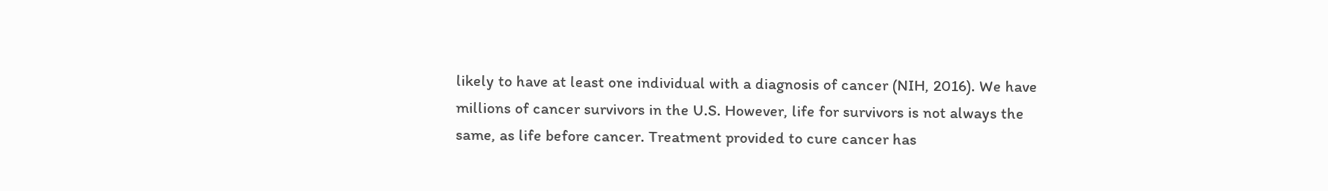likely to have at least one individual with a diagnosis of cancer (NIH, 2016). We have millions of cancer survivors in the U.S. However, life for survivors is not always the same, as life before cancer. Treatment provided to cure cancer has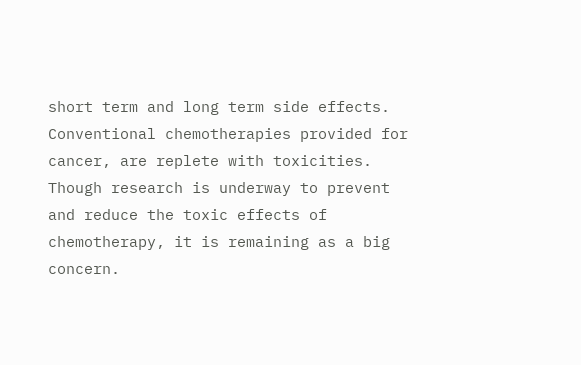short term and long term side effects. Conventional chemotherapies provided for cancer, are replete with toxicities. Though research is underway to prevent and reduce the toxic effects of chemotherapy, it is remaining as a big concern.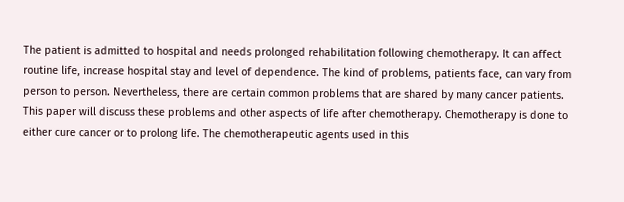The patient is admitted to hospital and needs prolonged rehabilitation following chemotherapy. It can affect routine life, increase hospital stay and level of dependence. The kind of problems, patients face, can vary from person to person. Nevertheless, there are certain common problems that are shared by many cancer patients. This paper will discuss these problems and other aspects of life after chemotherapy. Chemotherapy is done to either cure cancer or to prolong life. The chemotherapeutic agents used in this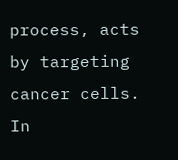process, acts by targeting cancer cells. In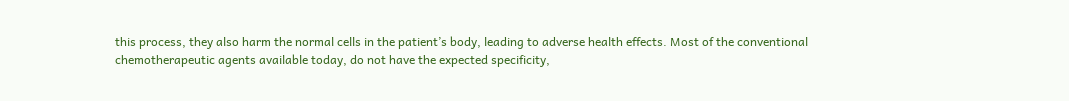this process, they also harm the normal cells in the patient’s body, leading to adverse health effects. Most of the conventional chemotherapeutic agents available today, do not have the expected specificity,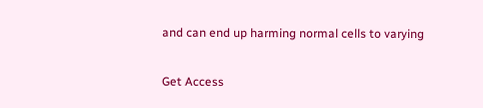and can end up harming normal cells to varying

Get Access